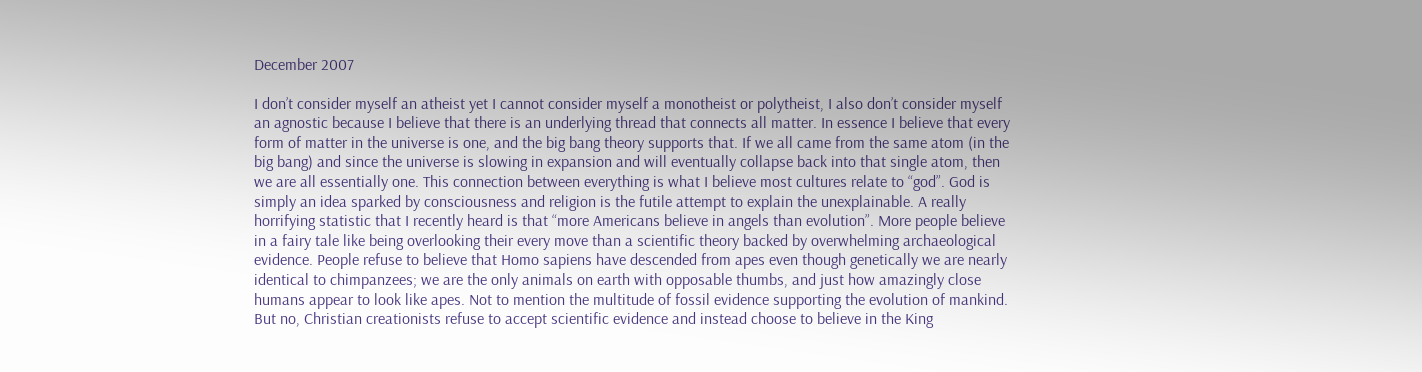December 2007

I don’t consider myself an atheist yet I cannot consider myself a monotheist or polytheist, I also don’t consider myself an agnostic because I believe that there is an underlying thread that connects all matter. In essence I believe that every form of matter in the universe is one, and the big bang theory supports that. If we all came from the same atom (in the big bang) and since the universe is slowing in expansion and will eventually collapse back into that single atom, then we are all essentially one. This connection between everything is what I believe most cultures relate to “god”. God is simply an idea sparked by consciousness and religion is the futile attempt to explain the unexplainable. A really horrifying statistic that I recently heard is that “more Americans believe in angels than evolution”. More people believe in a fairy tale like being overlooking their every move than a scientific theory backed by overwhelming archaeological evidence. People refuse to believe that Homo sapiens have descended from apes even though genetically we are nearly identical to chimpanzees; we are the only animals on earth with opposable thumbs, and just how amazingly close humans appear to look like apes. Not to mention the multitude of fossil evidence supporting the evolution of mankind. But no, Christian creationists refuse to accept scientific evidence and instead choose to believe in the King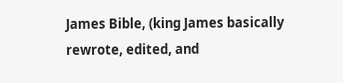James Bible, (king James basically rewrote, edited, and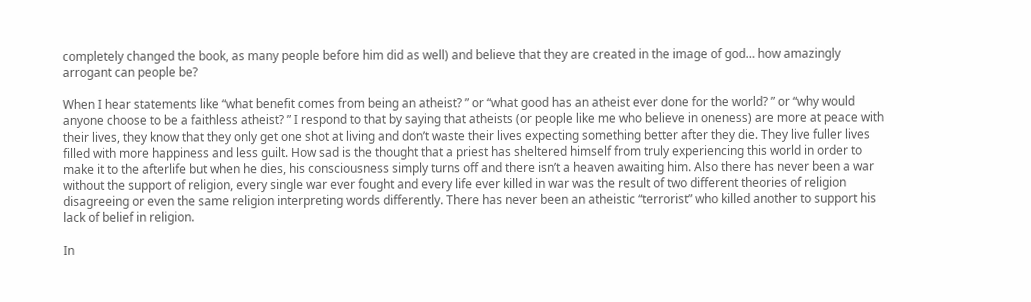completely changed the book, as many people before him did as well) and believe that they are created in the image of god… how amazingly arrogant can people be?

When I hear statements like “what benefit comes from being an atheist? ” or “what good has an atheist ever done for the world? ” or “why would anyone choose to be a faithless atheist? ” I respond to that by saying that atheists (or people like me who believe in oneness) are more at peace with their lives, they know that they only get one shot at living and don’t waste their lives expecting something better after they die. They live fuller lives filled with more happiness and less guilt. How sad is the thought that a priest has sheltered himself from truly experiencing this world in order to make it to the afterlife but when he dies, his consciousness simply turns off and there isn’t a heaven awaiting him. Also there has never been a war without the support of religion, every single war ever fought and every life ever killed in war was the result of two different theories of religion disagreeing or even the same religion interpreting words differently. There has never been an atheistic “terrorist” who killed another to support his lack of belief in religion.

In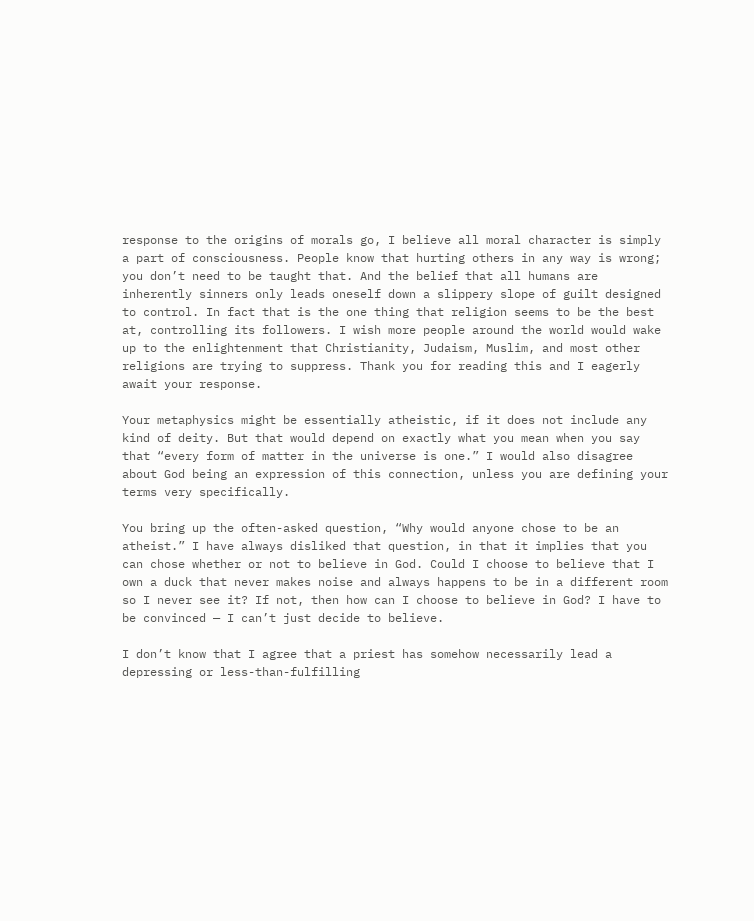response to the origins of morals go, I believe all moral character is simply a part of consciousness. People know that hurting others in any way is wrong; you don’t need to be taught that. And the belief that all humans are inherently sinners only leads oneself down a slippery slope of guilt designed to control. In fact that is the one thing that religion seems to be the best at, controlling its followers. I wish more people around the world would wake up to the enlightenment that Christianity, Judaism, Muslim, and most other religions are trying to suppress. Thank you for reading this and I eagerly await your response.

Your metaphysics might be essentially atheistic, if it does not include any kind of deity. But that would depend on exactly what you mean when you say that “every form of matter in the universe is one.” I would also disagree about God being an expression of this connection, unless you are defining your terms very specifically.

You bring up the often-asked question, “Why would anyone chose to be an atheist.” I have always disliked that question, in that it implies that you can chose whether or not to believe in God. Could I choose to believe that I own a duck that never makes noise and always happens to be in a different room so I never see it? If not, then how can I choose to believe in God? I have to be convinced — I can’t just decide to believe.

I don’t know that I agree that a priest has somehow necessarily lead a depressing or less-than-fulfilling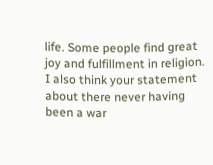life. Some people find great joy and fulfillment in religion. I also think your statement about there never having been a war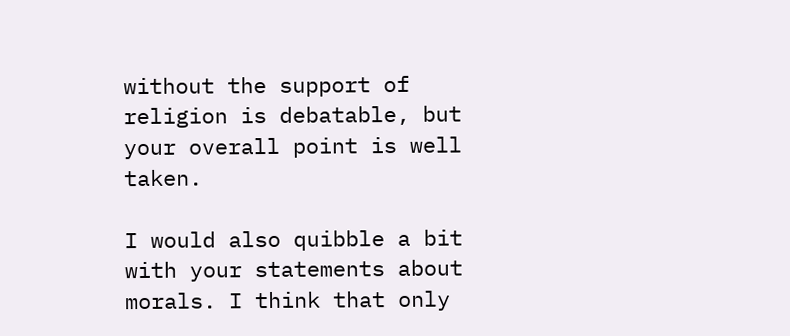without the support of religion is debatable, but your overall point is well taken.

I would also quibble a bit with your statements about morals. I think that only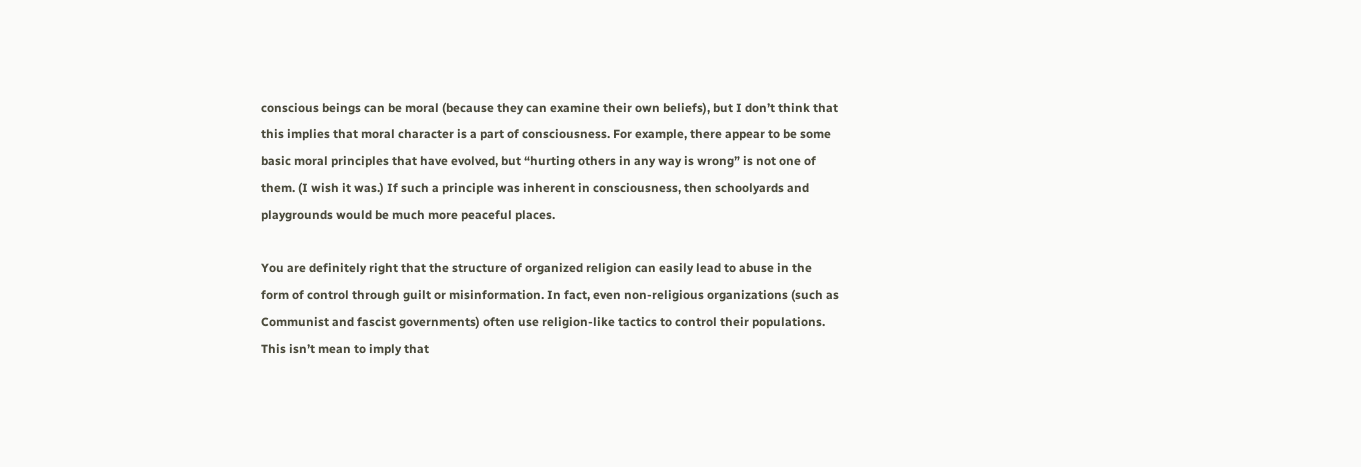conscious beings can be moral (because they can examine their own beliefs), but I don’t think that this implies that moral character is a part of consciousness. For example, there appear to be some basic moral principles that have evolved, but “hurting others in any way is wrong” is not one of them. (I wish it was.) If such a principle was inherent in consciousness, then schoolyards and playgrounds would be much more peaceful places.

You are definitely right that the structure of organized religion can easily lead to abuse in the form of control through guilt or misinformation. In fact, even non-religious organizations (such as Communist and fascist governments) often use religion-like tactics to control their populations. This isn’t mean to imply that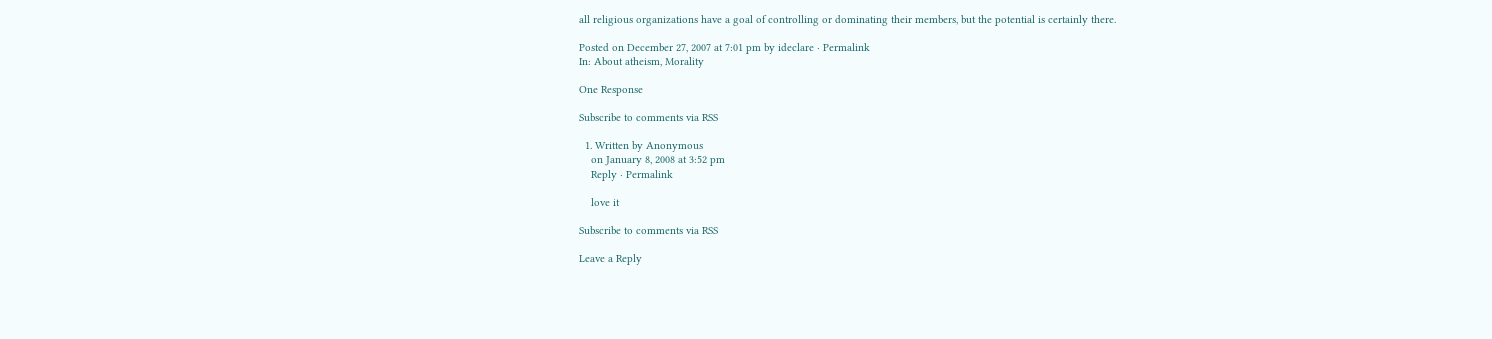all religious organizations have a goal of controlling or dominating their members, but the potential is certainly there.

Posted on December 27, 2007 at 7:01 pm by ideclare · Permalink
In: About atheism, Morality

One Response

Subscribe to comments via RSS

  1. Written by Anonymous
    on January 8, 2008 at 3:52 pm
    Reply · Permalink

    love it

Subscribe to comments via RSS

Leave a Reply